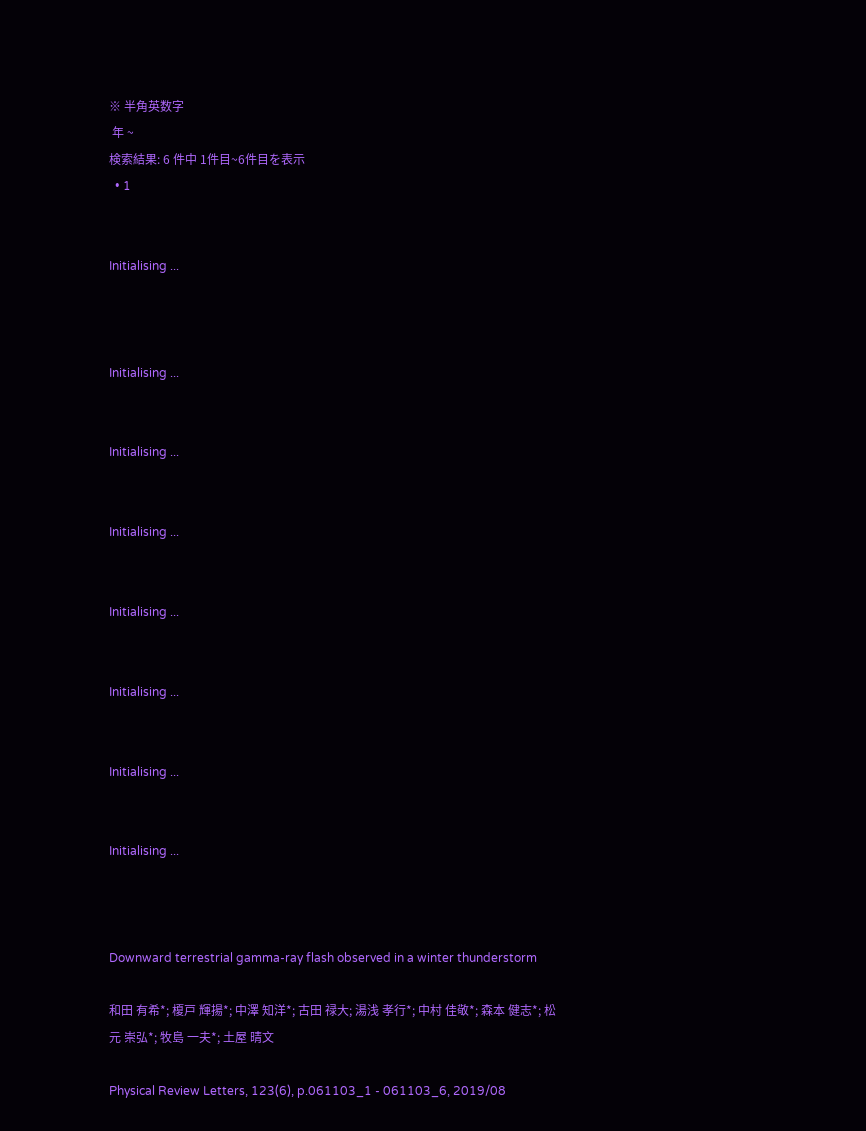※ 半角英数字
 年 ~
検索結果: 6 件中 1件目~6件目を表示
  • 1


Initialising ...



Initialising ...


Initialising ...


Initialising ...


Initialising ...


Initialising ...


Initialising ...


Initialising ...



Downward terrestrial gamma-ray flash observed in a winter thunderstorm

和田 有希*; 榎戸 輝揚*; 中澤 知洋*; 古田 禄大; 湯浅 孝行*; 中村 佳敬*; 森本 健志*; 松元 崇弘*; 牧島 一夫*; 土屋 晴文

Physical Review Letters, 123(6), p.061103_1 - 061103_6, 2019/08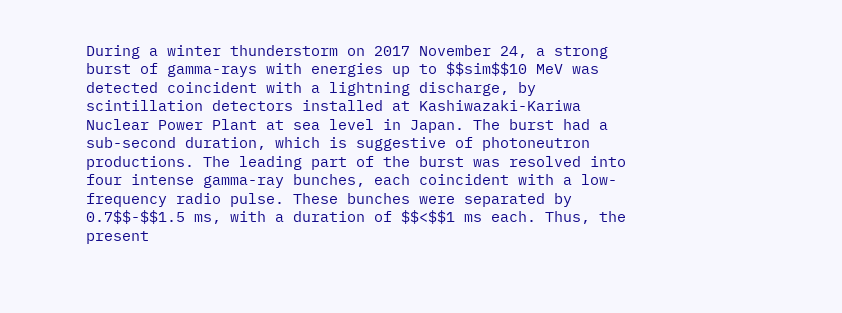During a winter thunderstorm on 2017 November 24, a strong burst of gamma-rays with energies up to $$sim$$10 MeV was detected coincident with a lightning discharge, by scintillation detectors installed at Kashiwazaki-Kariwa Nuclear Power Plant at sea level in Japan. The burst had a sub-second duration, which is suggestive of photoneutron productions. The leading part of the burst was resolved into four intense gamma-ray bunches, each coincident with a low-frequency radio pulse. These bunches were separated by 0.7$$-$$1.5 ms, with a duration of $$<$$1 ms each. Thus, the present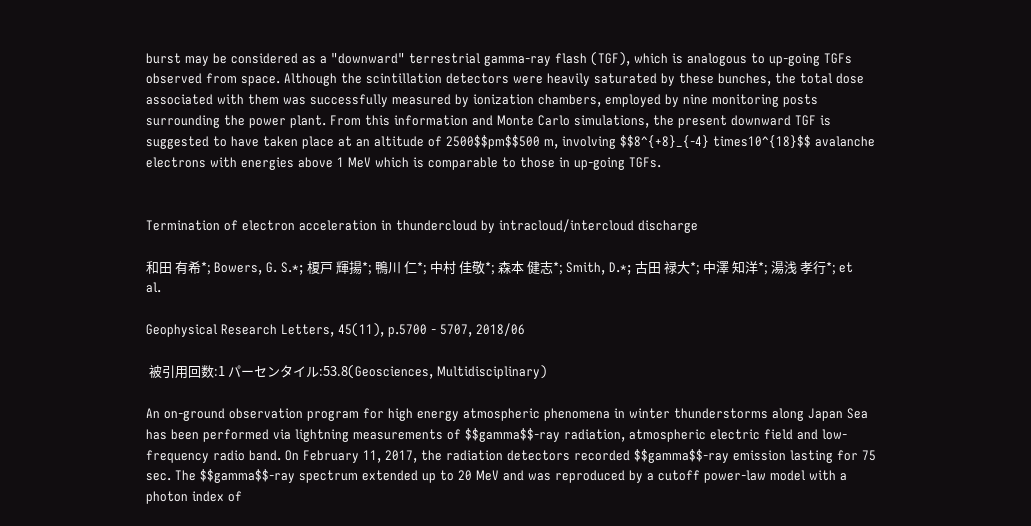burst may be considered as a "downward" terrestrial gamma-ray flash (TGF), which is analogous to up-going TGFs observed from space. Although the scintillation detectors were heavily saturated by these bunches, the total dose associated with them was successfully measured by ionization chambers, employed by nine monitoring posts surrounding the power plant. From this information and Monte Carlo simulations, the present downward TGF is suggested to have taken place at an altitude of 2500$$pm$$500 m, involving $$8^{+8}_{-4} times10^{18}$$ avalanche electrons with energies above 1 MeV which is comparable to those in up-going TGFs.


Termination of electron acceleration in thundercloud by intracloud/intercloud discharge

和田 有希*; Bowers, G. S.*; 榎戸 輝揚*; 鴨川 仁*; 中村 佳敬*; 森本 健志*; Smith, D.*; 古田 禄大*; 中澤 知洋*; 湯浅 孝行*; et al.

Geophysical Research Letters, 45(11), p.5700 - 5707, 2018/06

 被引用回数:1 パーセンタイル:53.8(Geosciences, Multidisciplinary)

An on-ground observation program for high energy atmospheric phenomena in winter thunderstorms along Japan Sea has been performed via lightning measurements of $$gamma$$-ray radiation, atmospheric electric field and low-frequency radio band. On February 11, 2017, the radiation detectors recorded $$gamma$$-ray emission lasting for 75 sec. The $$gamma$$-ray spectrum extended up to 20 MeV and was reproduced by a cutoff power-law model with a photon index of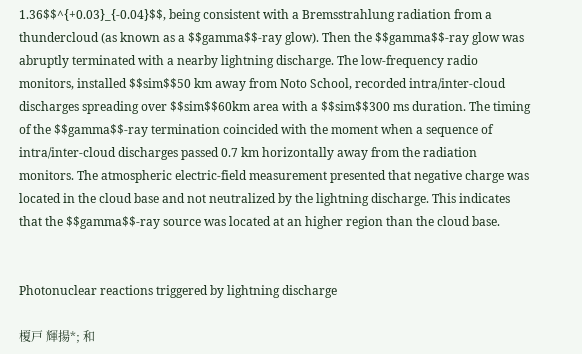1.36$$^{+0.03}_{-0.04}$$, being consistent with a Bremsstrahlung radiation from a thundercloud (as known as a $$gamma$$-ray glow). Then the $$gamma$$-ray glow was abruptly terminated with a nearby lightning discharge. The low-frequency radio monitors, installed $$sim$$50 km away from Noto School, recorded intra/inter-cloud discharges spreading over $$sim$$60km area with a $$sim$$300 ms duration. The timing of the $$gamma$$-ray termination coincided with the moment when a sequence of intra/inter-cloud discharges passed 0.7 km horizontally away from the radiation monitors. The atmospheric electric-field measurement presented that negative charge was located in the cloud base and not neutralized by the lightning discharge. This indicates that the $$gamma$$-ray source was located at an higher region than the cloud base.


Photonuclear reactions triggered by lightning discharge

榎戸 輝揚*; 和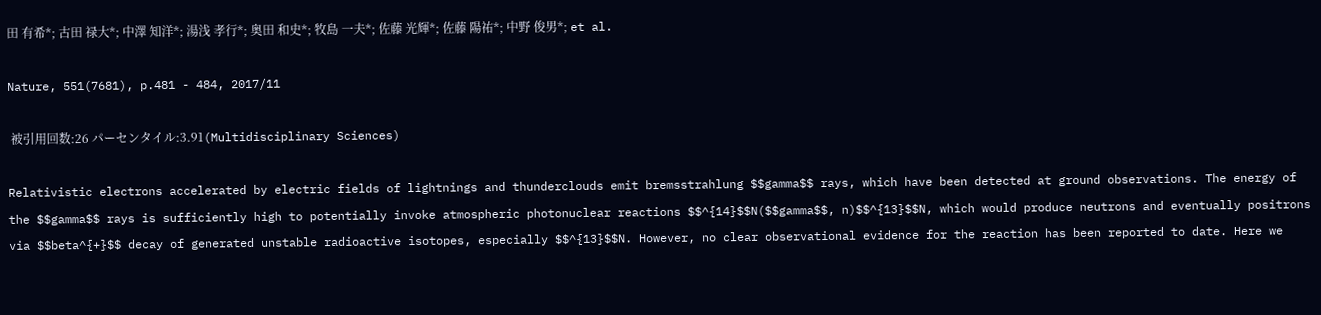田 有希*; 古田 禄大*; 中澤 知洋*; 湯浅 孝行*; 奥田 和史*; 牧島 一夫*; 佐藤 光輝*; 佐藤 陽祐*; 中野 俊男*; et al.

Nature, 551(7681), p.481 - 484, 2017/11

 被引用回数:26 パーセンタイル:3.91(Multidisciplinary Sciences)

Relativistic electrons accelerated by electric fields of lightnings and thunderclouds emit bremsstrahlung $$gamma$$ rays, which have been detected at ground observations. The energy of the $$gamma$$ rays is sufficiently high to potentially invoke atmospheric photonuclear reactions $$^{14}$$N($$gamma$$, n)$$^{13}$$N, which would produce neutrons and eventually positrons via $$beta^{+}$$ decay of generated unstable radioactive isotopes, especially $$^{13}$$N. However, no clear observational evidence for the reaction has been reported to date. Here we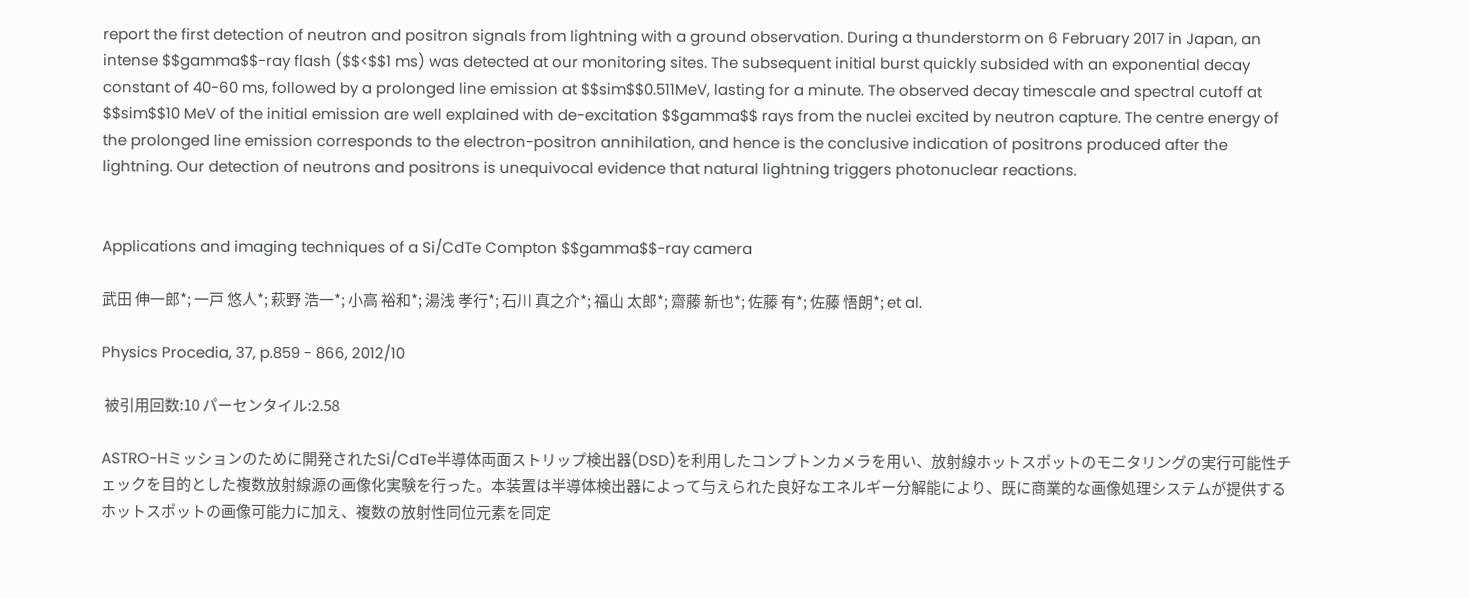report the first detection of neutron and positron signals from lightning with a ground observation. During a thunderstorm on 6 February 2017 in Japan, an intense $$gamma$$-ray flash ($$<$$1 ms) was detected at our monitoring sites. The subsequent initial burst quickly subsided with an exponential decay constant of 40-60 ms, followed by a prolonged line emission at $$sim$$0.511MeV, lasting for a minute. The observed decay timescale and spectral cutoff at $$sim$$10 MeV of the initial emission are well explained with de-excitation $$gamma$$ rays from the nuclei excited by neutron capture. The centre energy of the prolonged line emission corresponds to the electron-positron annihilation, and hence is the conclusive indication of positrons produced after the lightning. Our detection of neutrons and positrons is unequivocal evidence that natural lightning triggers photonuclear reactions.


Applications and imaging techniques of a Si/CdTe Compton $$gamma$$-ray camera

武田 伸一郎*; 一戸 悠人*; 萩野 浩一*; 小高 裕和*; 湯浅 孝行*; 石川 真之介*; 福山 太郎*; 齋藤 新也*; 佐藤 有*; 佐藤 悟朗*; et al.

Physics Procedia, 37, p.859 - 866, 2012/10

 被引用回数:10 パーセンタイル:2.58

ASTRO-Hミッションのために開発されたSi/CdTe半導体両面ストリップ検出器(DSD)を利用したコンプトンカメラを用い、放射線ホットスポットのモニタリングの実行可能性チェックを目的とした複数放射線源の画像化実験を行った。本装置は半導体検出器によって与えられた良好なエネルギー分解能により、既に商業的な画像処理システムが提供するホットスポットの画像可能力に加え、複数の放射性同位元素を同定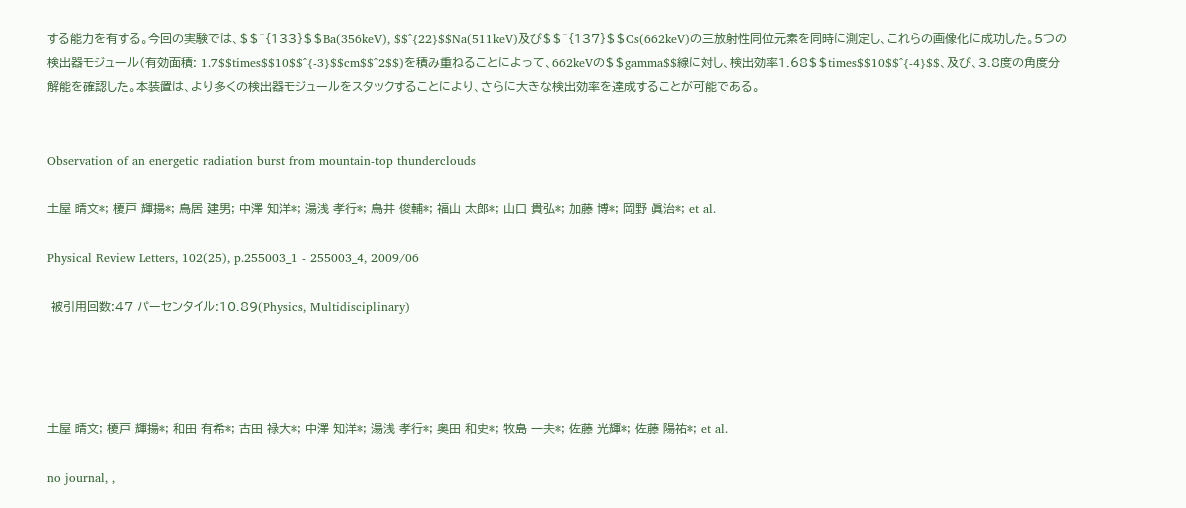する能力を有する。今回の実験では、$$^{133}$$Ba(356keV), $$^{22}$$Na(511keV)及び$$^{137}$$Cs(662keV)の三放射性同位元素を同時に測定し、これらの画像化に成功した。5つの検出器モジュール(有効面積: 1.7$$times$$10$$^{-3}$$cm$$^2$$)を積み重ねることによって、662keVの$$gamma$$線に対し、検出効率1.68$$times$$10$$^{-4}$$、及び、3.8度の角度分解能を確認した。本装置は、より多くの検出器モジュールをスタックすることにより、さらに大きな検出効率を達成することが可能である。


Observation of an energetic radiation burst from mountain-top thunderclouds

土屋 晴文*; 榎戸 輝揚*; 鳥居 建男; 中澤 知洋*; 湯浅 孝行*; 鳥井 俊輔*; 福山 太郎*; 山口 貴弘*; 加藤 博*; 岡野 眞治*; et al.

Physical Review Letters, 102(25), p.255003_1 - 255003_4, 2009/06

 被引用回数:47 パーセンタイル:10.89(Physics, Multidisciplinary)




土屋 晴文; 榎戸 輝揚*; 和田 有希*; 古田 禄大*; 中澤 知洋*; 湯浅 孝行*; 奥田 和史*; 牧島 一夫*; 佐藤 光輝*; 佐藤 陽祐*; et al.

no journal, ,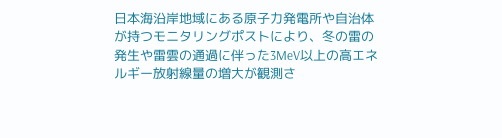日本海沿岸地域にある原子力発電所や自治体が持つモニタリングポストにより、冬の雷の発生や雷雲の通過に伴った3MeV以上の高エネルギー放射線量の増大が観測さ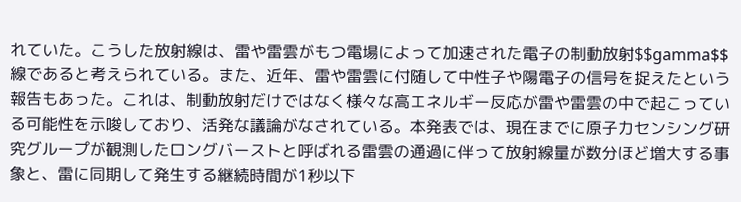れていた。こうした放射線は、雷や雷雲がもつ電場によって加速された電子の制動放射$$gamma$$線であると考えられている。また、近年、雷や雷雲に付随して中性子や陽電子の信号を捉えたという報告もあった。これは、制動放射だけではなく様々な高エネルギー反応が雷や雷雲の中で起こっている可能性を示唆しており、活発な議論がなされている。本発表では、現在までに原子力センシング研究グループが観測したロングバーストと呼ばれる雷雲の通過に伴って放射線量が数分ほど増大する事象と、雷に同期して発生する継続時間が1秒以下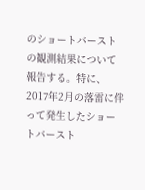のショートバーストの観測結果について報告する。特に、2017年2月の落雷に伴って発生したショートバースト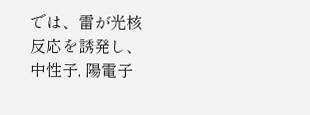では、雷が光核反応を誘発し、中性子, 陽電子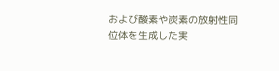および酸素や炭素の放射性同位体を生成した実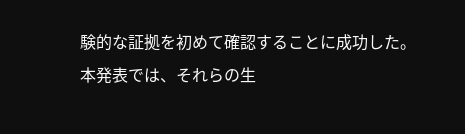験的な証拠を初めて確認することに成功した。本発表では、それらの生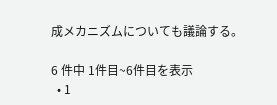成メカニズムについても議論する。

6 件中 1件目~6件目を表示
  • 1